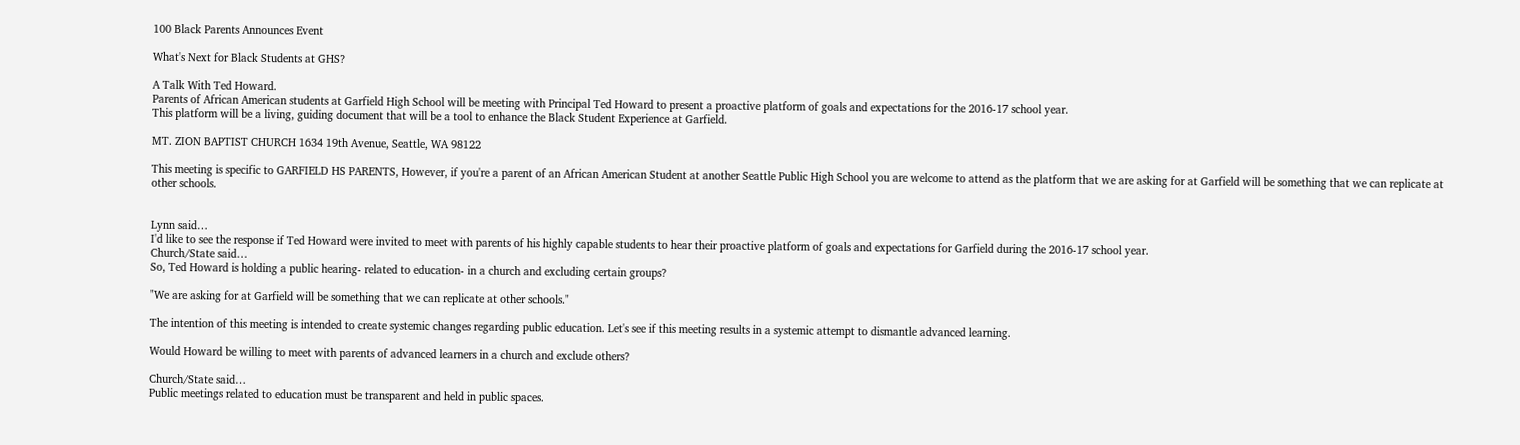100 Black Parents Announces Event

What's Next for Black Students at GHS?

A Talk With Ted Howard.
Parents of African American students at Garfield High School will be meeting with Principal Ted Howard to present a proactive platform of goals and expectations for the 2016-17 school year.
This platform will be a living, guiding document that will be a tool to enhance the Black Student Experience at Garfield.

MT. ZION BAPTIST CHURCH 1634 19th Avenue, Seattle, WA 98122

This meeting is specific to GARFIELD HS PARENTS, However, if you're a parent of an African American Student at another Seattle Public High School you are welcome to attend as the platform that we are asking for at Garfield will be something that we can replicate at other schools.


Lynn said…
I'd like to see the response if Ted Howard were invited to meet with parents of his highly capable students to hear their proactive platform of goals and expectations for Garfield during the 2016-17 school year.
Church/State said…
So, Ted Howard is holding a public hearing- related to education- in a church and excluding certain groups?

"We are asking for at Garfield will be something that we can replicate at other schools."

The intention of this meeting is intended to create systemic changes regarding public education. Let's see if this meeting results in a systemic attempt to dismantle advanced learning.

Would Howard be willing to meet with parents of advanced learners in a church and exclude others?

Church/State said…
Public meetings related to education must be transparent and held in public spaces.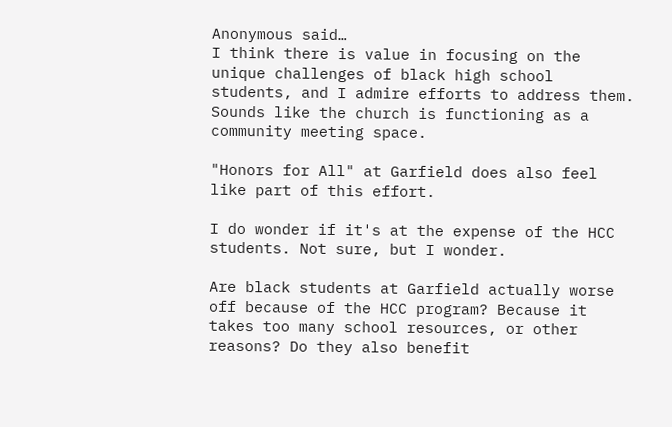Anonymous said…
I think there is value in focusing on the unique challenges of black high school students, and I admire efforts to address them. Sounds like the church is functioning as a community meeting space.

"Honors for All" at Garfield does also feel like part of this effort.

I do wonder if it's at the expense of the HCC students. Not sure, but I wonder.

Are black students at Garfield actually worse off because of the HCC program? Because it takes too many school resources, or other reasons? Do they also benefit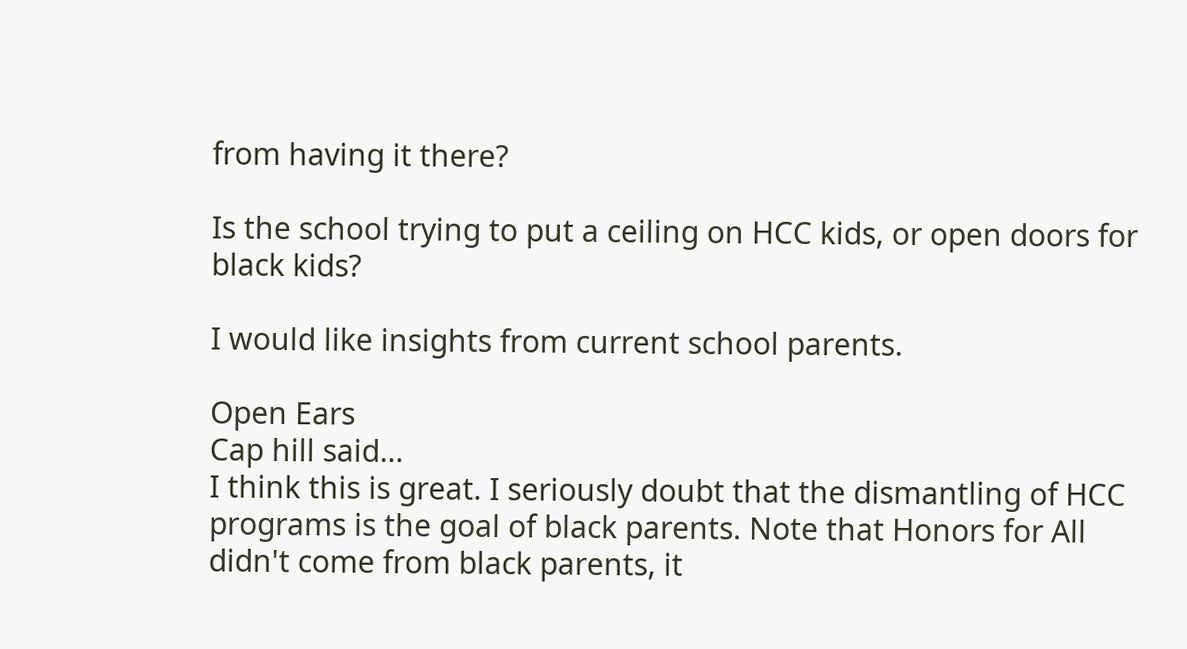from having it there?

Is the school trying to put a ceiling on HCC kids, or open doors for black kids?

I would like insights from current school parents.

Open Ears
Cap hill said…
I think this is great. I seriously doubt that the dismantling of HCC programs is the goal of black parents. Note that Honors for All didn't come from black parents, it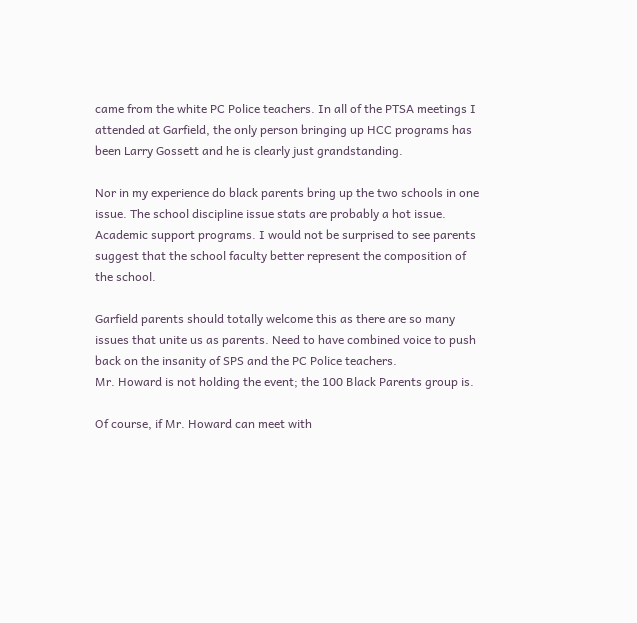came from the white PC Police teachers. In all of the PTSA meetings I attended at Garfield, the only person bringing up HCC programs has been Larry Gossett and he is clearly just grandstanding.

Nor in my experience do black parents bring up the two schools in one issue. The school discipline issue stats are probably a hot issue. Academic support programs. I would not be surprised to see parents suggest that the school faculty better represent the composition of the school.

Garfield parents should totally welcome this as there are so many issues that unite us as parents. Need to have combined voice to push back on the insanity of SPS and the PC Police teachers.
Mr. Howard is not holding the event; the 100 Black Parents group is.

Of course, if Mr. Howard can meet with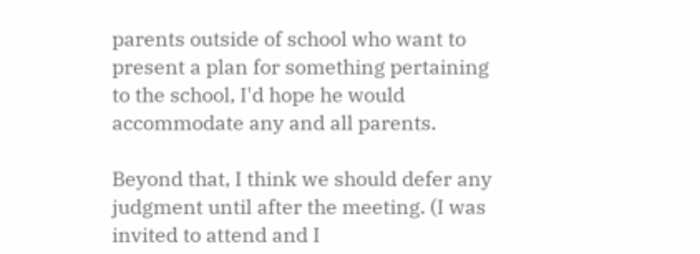parents outside of school who want to present a plan for something pertaining to the school, I'd hope he would accommodate any and all parents.

Beyond that, I think we should defer any judgment until after the meeting. (I was invited to attend and I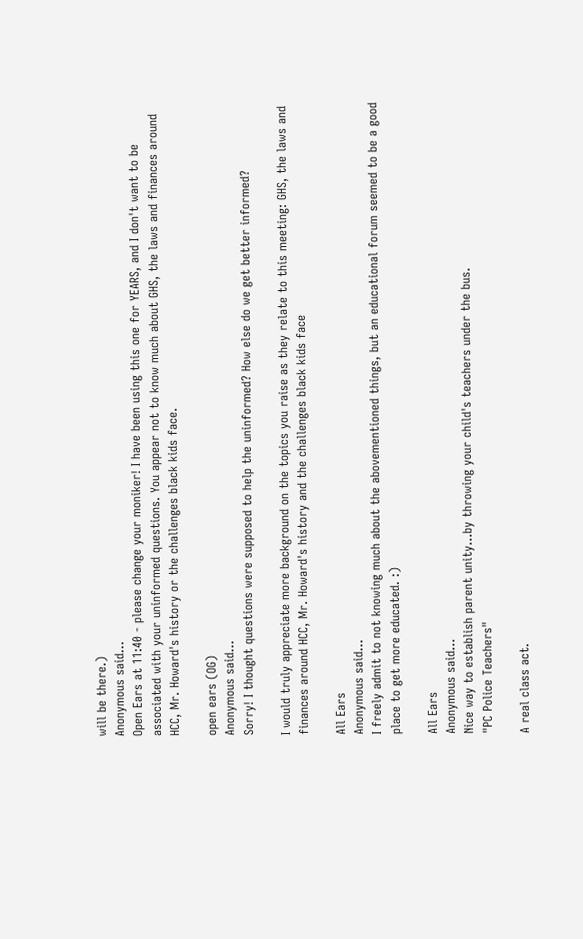will be there.)
Anonymous said…
Open Ears at 11:40 - please change your moniker! I have been using this one for YEARS, and I don't want to be associated with your uninformed questions. You appear not to know much about GHS, the laws and finances around HCC, Mr. Howard's history or the challenges black kids face.

open ears (OG)
Anonymous said…
Sorry! I thought questions were supposed to help the uninformed? How else do we get better informed?

I would truly appreciate more background on the topics you raise as they relate to this meeting: GHS, the laws and finances around HCC, Mr. Howard's history and the challenges black kids face

All Ears
Anonymous said…
I freely admit to not knowing much about the abovementioned things, but an educational forum seemed to be a good place to get more educated. :)

All Ears
Anonymous said…
Nice way to establish parent unity...by throwing your child's teachers under the bus.
"PC Police Teachers"

A real class act.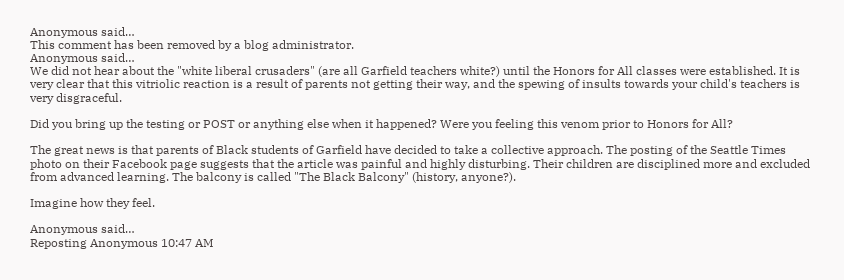Anonymous said…
This comment has been removed by a blog administrator.
Anonymous said…
We did not hear about the "white liberal crusaders" (are all Garfield teachers white?) until the Honors for All classes were established. It is very clear that this vitriolic reaction is a result of parents not getting their way, and the spewing of insults towards your child's teachers is very disgraceful.

Did you bring up the testing or POST or anything else when it happened? Were you feeling this venom prior to Honors for All?

The great news is that parents of Black students of Garfield have decided to take a collective approach. The posting of the Seattle Times photo on their Facebook page suggests that the article was painful and highly disturbing. Their children are disciplined more and excluded from advanced learning. The balcony is called "The Black Balcony" (history, anyone?).

Imagine how they feel.

Anonymous said…
Reposting Anonymous 10:47 AM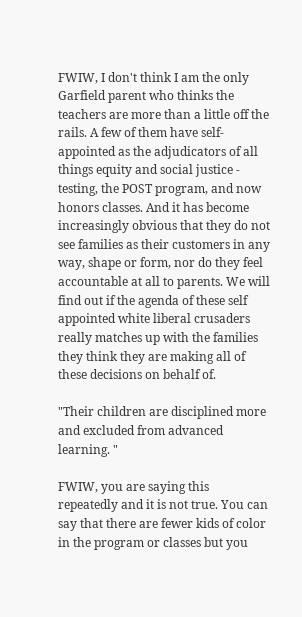FWIW, I don't think I am the only Garfield parent who thinks the teachers are more than a little off the rails. A few of them have self-appointed as the adjudicators of all things equity and social justice - testing, the POST program, and now honors classes. And it has become increasingly obvious that they do not see families as their customers in any way, shape or form, nor do they feel accountable at all to parents. We will find out if the agenda of these self appointed white liberal crusaders really matches up with the families they think they are making all of these decisions on behalf of.

"Their children are disciplined more and excluded from advanced learning. "

FWIW, you are saying this repeatedly and it is not true. You can say that there are fewer kids of color in the program or classes but you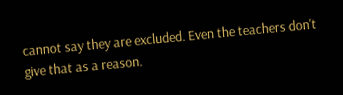cannot say they are excluded. Even the teachers don't give that as a reason.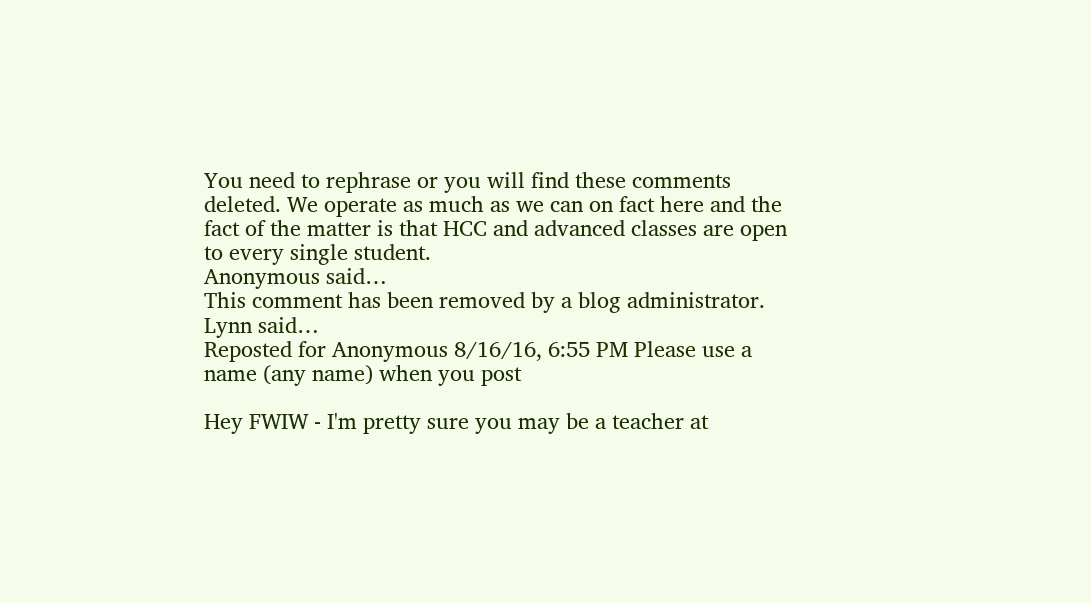You need to rephrase or you will find these comments deleted. We operate as much as we can on fact here and the fact of the matter is that HCC and advanced classes are open to every single student.
Anonymous said…
This comment has been removed by a blog administrator.
Lynn said…
Reposted for Anonymous 8/16/16, 6:55 PM Please use a name (any name) when you post

Hey FWIW - I'm pretty sure you may be a teacher at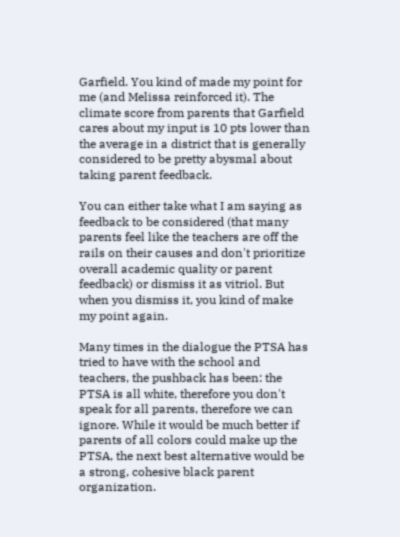Garfield. You kind of made my point for me (and Melissa reinforced it). The climate score from parents that Garfield cares about my input is 10 pts lower than the average in a district that is generally considered to be pretty abysmal about taking parent feedback.

You can either take what I am saying as feedback to be considered (that many parents feel like the teachers are off the rails on their causes and don't prioritize overall academic quality or parent feedback) or dismiss it as vitriol. But when you dismiss it, you kind of make my point again.

Many times in the dialogue the PTSA has tried to have with the school and teachers, the pushback has been: the PTSA is all white, therefore you don't speak for all parents, therefore we can ignore. While it would be much better if parents of all colors could make up the PTSA, the next best alternative would be a strong, cohesive black parent organization.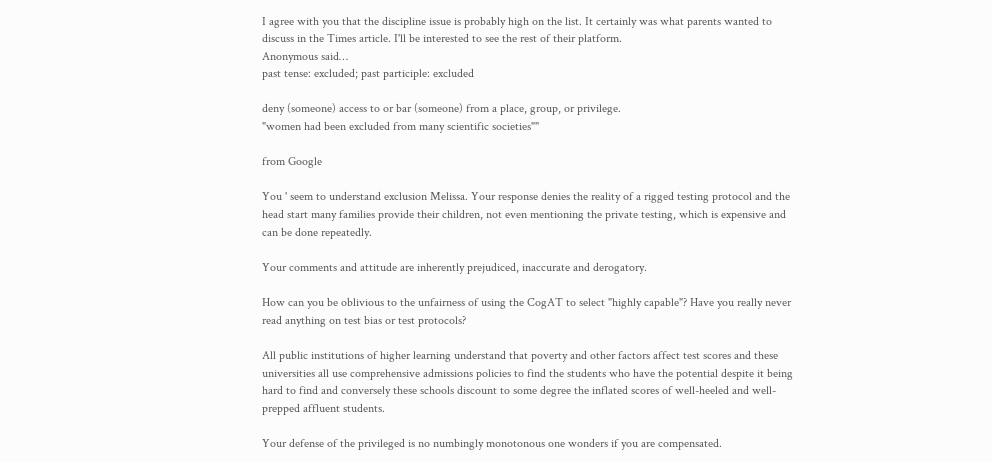I agree with you that the discipline issue is probably high on the list. It certainly was what parents wanted to discuss in the Times article. I'll be interested to see the rest of their platform.
Anonymous said…
past tense: excluded; past participle: excluded

deny (someone) access to or bar (someone) from a place, group, or privilege.
"women had been excluded from many scientific societies""

from Google

You ' seem to understand exclusion Melissa. Your response denies the reality of a rigged testing protocol and the head start many families provide their children, not even mentioning the private testing, which is expensive and can be done repeatedly.

Your comments and attitude are inherently prejudiced, inaccurate and derogatory.

How can you be oblivious to the unfairness of using the CogAT to select "highly capable"? Have you really never read anything on test bias or test protocols?

All public institutions of higher learning understand that poverty and other factors affect test scores and these universities all use comprehensive admissions policies to find the students who have the potential despite it being hard to find and conversely these schools discount to some degree the inflated scores of well-heeled and well-prepped affluent students.

Your defense of the privileged is no numbingly monotonous one wonders if you are compensated.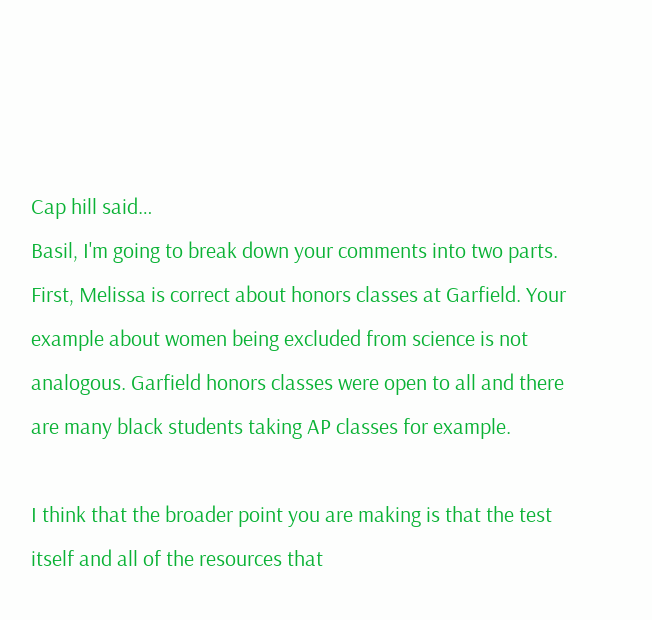Cap hill said…
Basil, I'm going to break down your comments into two parts. First, Melissa is correct about honors classes at Garfield. Your example about women being excluded from science is not analogous. Garfield honors classes were open to all and there are many black students taking AP classes for example.

I think that the broader point you are making is that the test itself and all of the resources that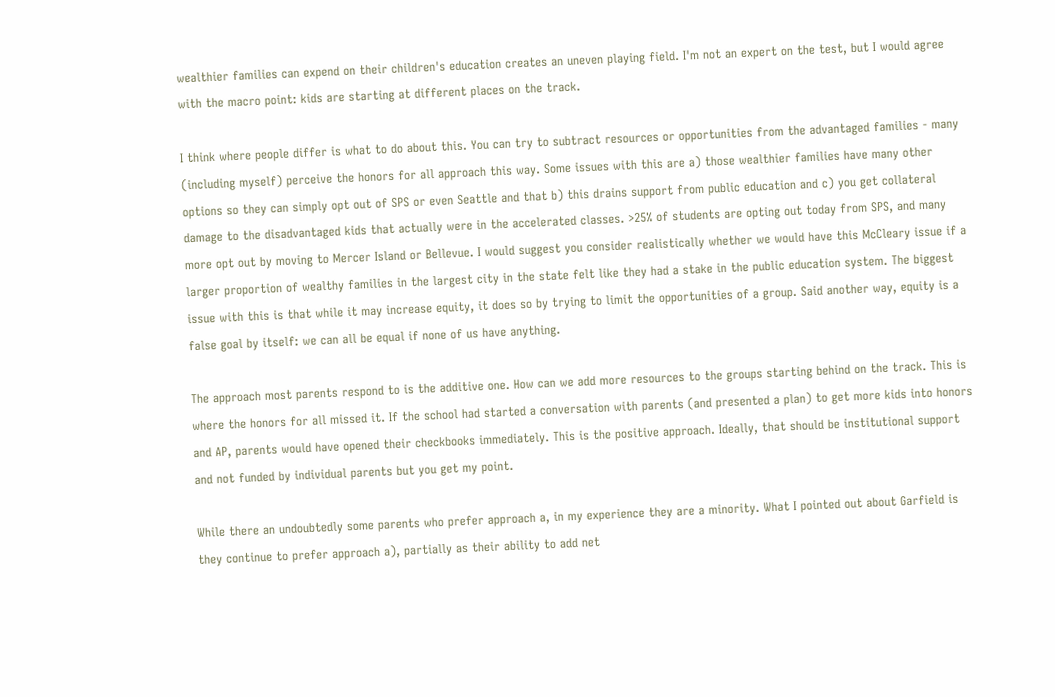wealthier families can expend on their children's education creates an uneven playing field. I'm not an expert on the test, but I would agree with the macro point: kids are starting at different places on the track.

I think where people differ is what to do about this. You can try to subtract resources or opportunities from the advantaged families - many (including myself) perceive the honors for all approach this way. Some issues with this are a) those wealthier families have many other options so they can simply opt out of SPS or even Seattle and that b) this drains support from public education and c) you get collateral damage to the disadvantaged kids that actually were in the accelerated classes. >25% of students are opting out today from SPS, and many more opt out by moving to Mercer Island or Bellevue. I would suggest you consider realistically whether we would have this McCleary issue if a larger proportion of wealthy families in the largest city in the state felt like they had a stake in the public education system. The biggest issue with this is that while it may increase equity, it does so by trying to limit the opportunities of a group. Said another way, equity is a false goal by itself: we can all be equal if none of us have anything.

The approach most parents respond to is the additive one. How can we add more resources to the groups starting behind on the track. This is where the honors for all missed it. If the school had started a conversation with parents (and presented a plan) to get more kids into honors and AP, parents would have opened their checkbooks immediately. This is the positive approach. Ideally, that should be institutional support and not funded by individual parents but you get my point.

While there an undoubtedly some parents who prefer approach a, in my experience they are a minority. What I pointed out about Garfield is they continue to prefer approach a), partially as their ability to add net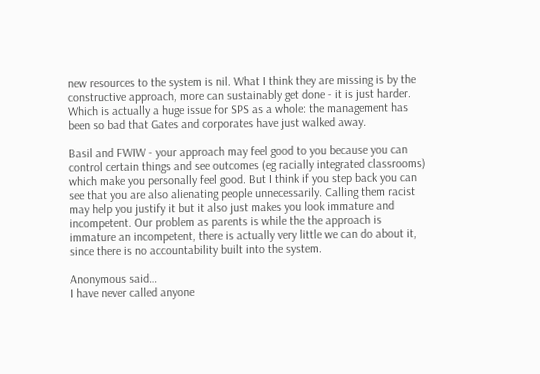new resources to the system is nil. What I think they are missing is by the constructive approach, more can sustainably get done - it is just harder. Which is actually a huge issue for SPS as a whole: the management has been so bad that Gates and corporates have just walked away.

Basil and FWIW - your approach may feel good to you because you can control certain things and see outcomes (eg racially integrated classrooms) which make you personally feel good. But I think if you step back you can see that you are also alienating people unnecessarily. Calling them racist may help you justify it but it also just makes you look immature and incompetent. Our problem as parents is while the the approach is immature an incompetent, there is actually very little we can do about it, since there is no accountability built into the system.

Anonymous said…
I have never called anyone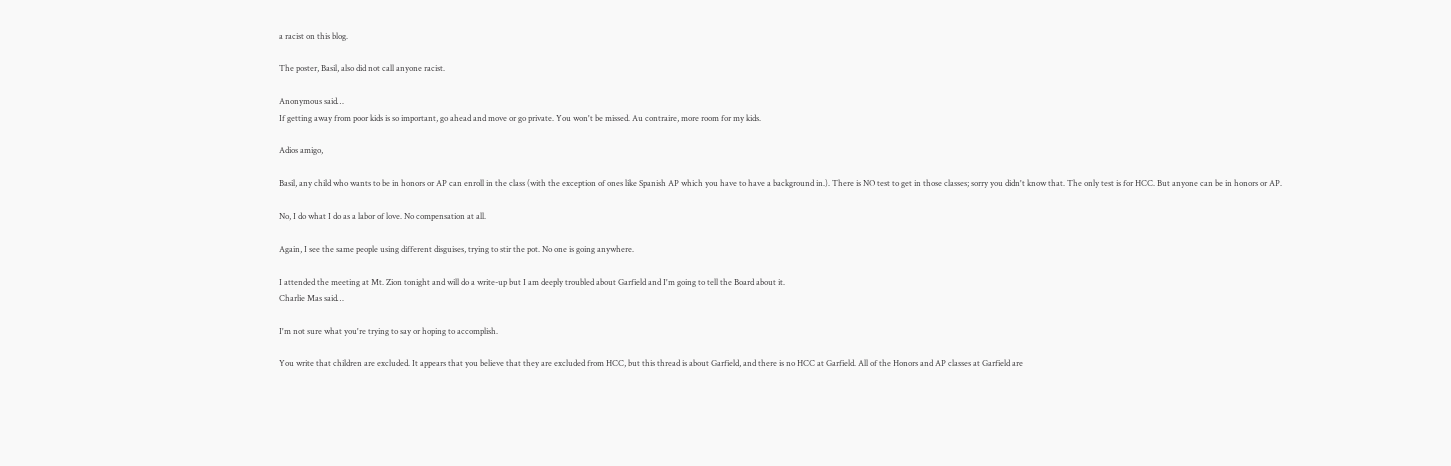a racist on this blog.

The poster, Basil, also did not call anyone racist.

Anonymous said…
If getting away from poor kids is so important, go ahead and move or go private. You won't be missed. Au contraire, more room for my kids.

Adios amigo,

Basil, any child who wants to be in honors or AP can enroll in the class (with the exception of ones like Spanish AP which you have to have a background in.). There is NO test to get in those classes; sorry you didn't know that. The only test is for HCC. But anyone can be in honors or AP.

No, I do what I do as a labor of love. No compensation at all.

Again, I see the same people using different disguises, trying to stir the pot. No one is going anywhere.

I attended the meeting at Mt. Zion tonight and will do a write-up but I am deeply troubled about Garfield and I'm going to tell the Board about it.
Charlie Mas said…

I'm not sure what you're trying to say or hoping to accomplish.

You write that children are excluded. It appears that you believe that they are excluded from HCC, but this thread is about Garfield, and there is no HCC at Garfield. All of the Honors and AP classes at Garfield are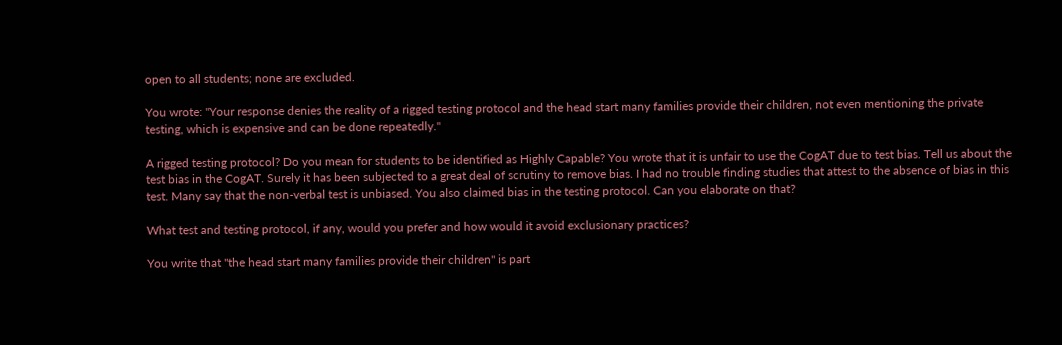open to all students; none are excluded.

You wrote: "Your response denies the reality of a rigged testing protocol and the head start many families provide their children, not even mentioning the private testing, which is expensive and can be done repeatedly."

A rigged testing protocol? Do you mean for students to be identified as Highly Capable? You wrote that it is unfair to use the CogAT due to test bias. Tell us about the test bias in the CogAT. Surely it has been subjected to a great deal of scrutiny to remove bias. I had no trouble finding studies that attest to the absence of bias in this test. Many say that the non-verbal test is unbiased. You also claimed bias in the testing protocol. Can you elaborate on that?

What test and testing protocol, if any, would you prefer and how would it avoid exclusionary practices?

You write that "the head start many families provide their children" is part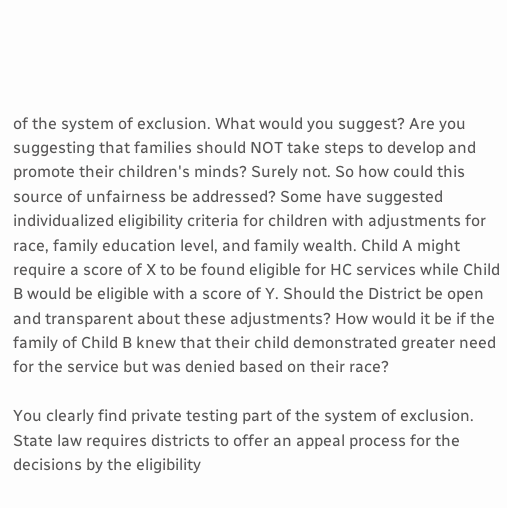of the system of exclusion. What would you suggest? Are you suggesting that families should NOT take steps to develop and promote their children's minds? Surely not. So how could this source of unfairness be addressed? Some have suggested individualized eligibility criteria for children with adjustments for race, family education level, and family wealth. Child A might require a score of X to be found eligible for HC services while Child B would be eligible with a score of Y. Should the District be open and transparent about these adjustments? How would it be if the family of Child B knew that their child demonstrated greater need for the service but was denied based on their race?

You clearly find private testing part of the system of exclusion. State law requires districts to offer an appeal process for the decisions by the eligibility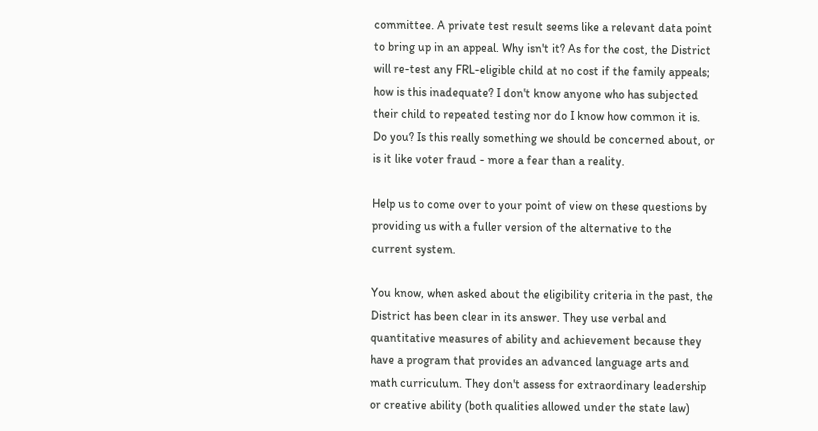committee. A private test result seems like a relevant data point to bring up in an appeal. Why isn't it? As for the cost, the District will re-test any FRL-eligible child at no cost if the family appeals; how is this inadequate? I don't know anyone who has subjected their child to repeated testing nor do I know how common it is. Do you? Is this really something we should be concerned about, or is it like voter fraud - more a fear than a reality.

Help us to come over to your point of view on these questions by providing us with a fuller version of the alternative to the current system.

You know, when asked about the eligibility criteria in the past, the District has been clear in its answer. They use verbal and quantitative measures of ability and achievement because they have a program that provides an advanced language arts and math curriculum. They don't assess for extraordinary leadership or creative ability (both qualities allowed under the state law)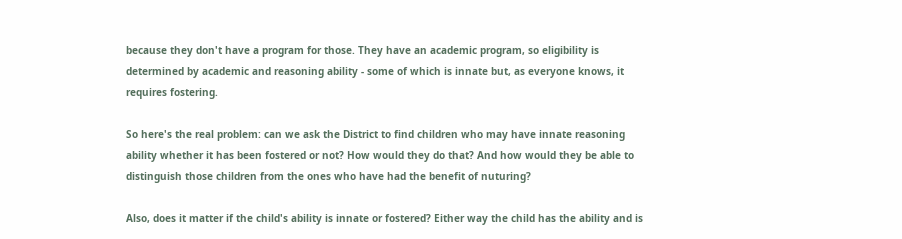because they don't have a program for those. They have an academic program, so eligibility is determined by academic and reasoning ability - some of which is innate but, as everyone knows, it requires fostering.

So here's the real problem: can we ask the District to find children who may have innate reasoning ability whether it has been fostered or not? How would they do that? And how would they be able to distinguish those children from the ones who have had the benefit of nuturing?

Also, does it matter if the child's ability is innate or fostered? Either way the child has the ability and is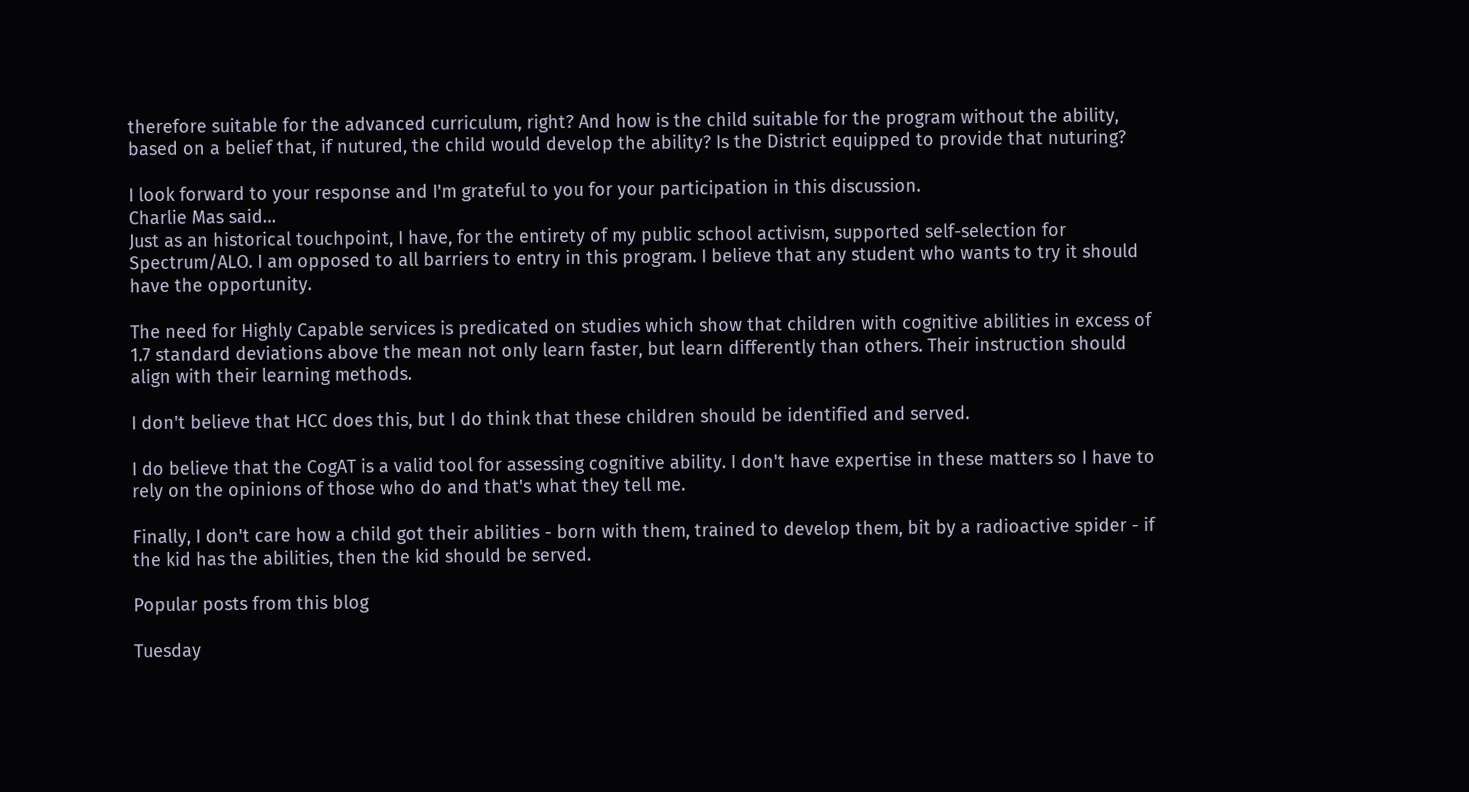therefore suitable for the advanced curriculum, right? And how is the child suitable for the program without the ability, based on a belief that, if nutured, the child would develop the ability? Is the District equipped to provide that nuturing?

I look forward to your response and I'm grateful to you for your participation in this discussion.
Charlie Mas said…
Just as an historical touchpoint, I have, for the entirety of my public school activism, supported self-selection for Spectrum/ALO. I am opposed to all barriers to entry in this program. I believe that any student who wants to try it should have the opportunity.

The need for Highly Capable services is predicated on studies which show that children with cognitive abilities in excess of 1.7 standard deviations above the mean not only learn faster, but learn differently than others. Their instruction should align with their learning methods.

I don't believe that HCC does this, but I do think that these children should be identified and served.

I do believe that the CogAT is a valid tool for assessing cognitive ability. I don't have expertise in these matters so I have to rely on the opinions of those who do and that's what they tell me.

Finally, I don't care how a child got their abilities - born with them, trained to develop them, bit by a radioactive spider - if the kid has the abilities, then the kid should be served.

Popular posts from this blog

Tuesday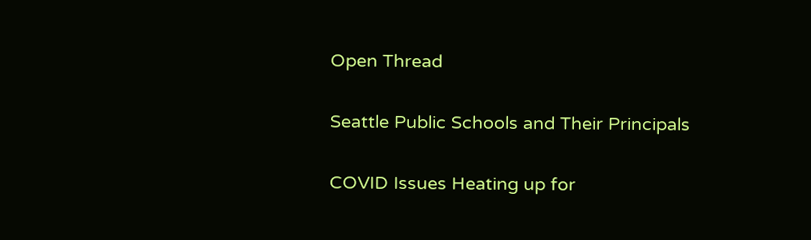Open Thread

Seattle Public Schools and Their Principals

COVID Issues Heating up for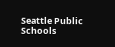Seattle Public Schools